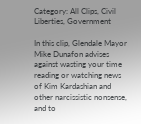Category: All Clips, Civil Liberties, Government

In this clip, Glendale Mayor Mike Dunafon advises against wasting your time reading or watching news of Kim Kardashian and other narcissistic nonsense, and to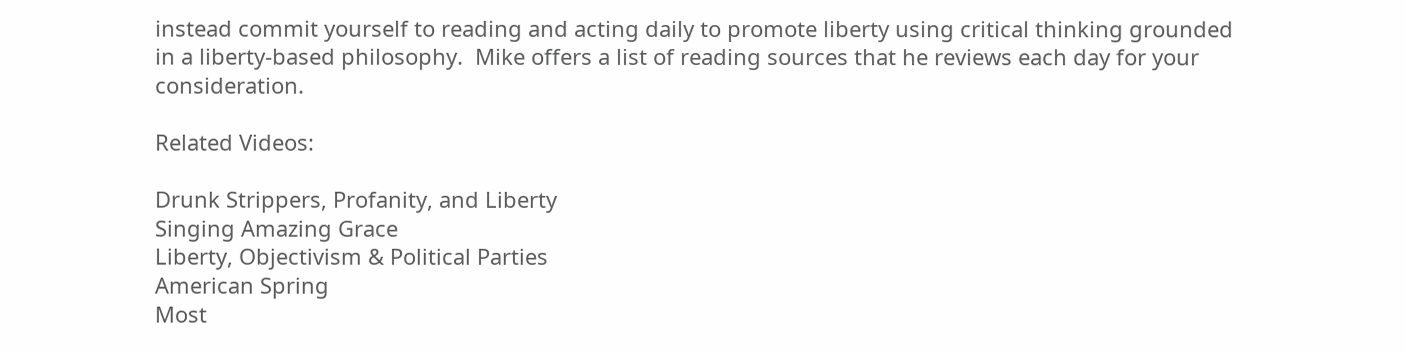instead commit yourself to reading and acting daily to promote liberty using critical thinking grounded in a liberty-based philosophy.  Mike offers a list of reading sources that he reviews each day for your consideration.

Related Videos:

Drunk Strippers, Profanity, and Liberty
Singing Amazing Grace
Liberty, Objectivism & Political Parties
American Spring
Most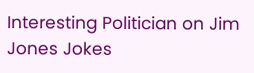Interesting Politician on Jim Jones Jokes